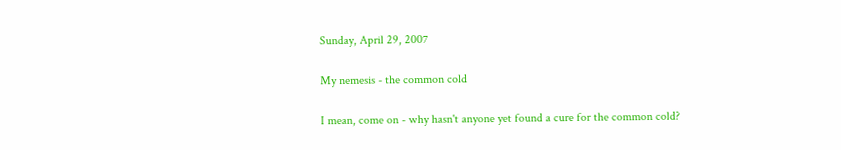Sunday, April 29, 2007

My nemesis - the common cold

I mean, come on - why hasn't anyone yet found a cure for the common cold?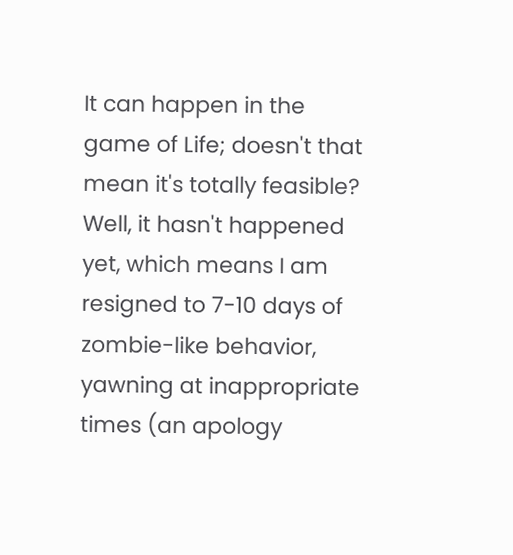It can happen in the game of Life; doesn't that mean it's totally feasible? Well, it hasn't happened yet, which means I am resigned to 7-10 days of zombie-like behavior, yawning at inappropriate times (an apology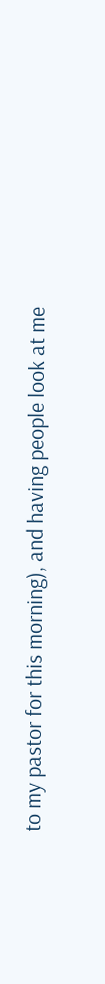to my pastor for this morning), and having people look at me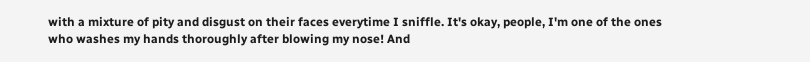with a mixture of pity and disgust on their faces everytime I sniffle. It's okay, people, I'm one of the ones who washes my hands thoroughly after blowing my nose! And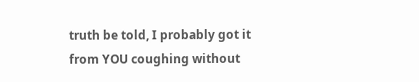truth be told, I probably got it from YOU coughing without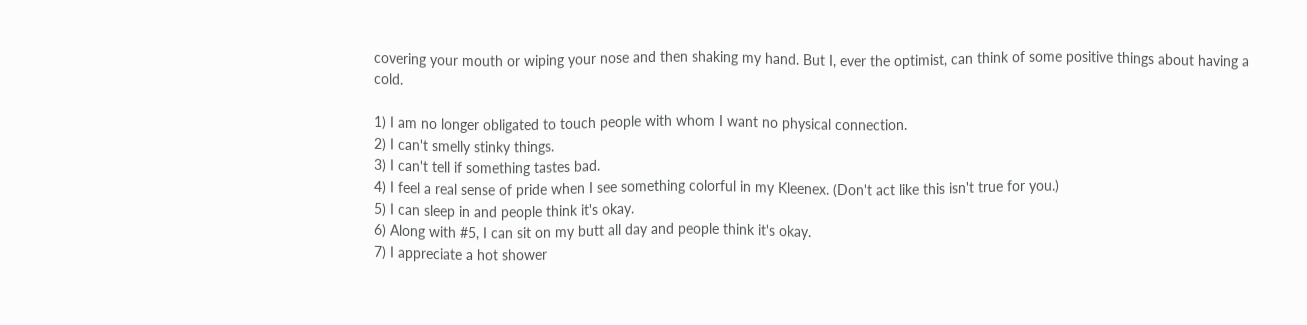covering your mouth or wiping your nose and then shaking my hand. But I, ever the optimist, can think of some positive things about having a cold.

1) I am no longer obligated to touch people with whom I want no physical connection.
2) I can't smelly stinky things.
3) I can't tell if something tastes bad.
4) I feel a real sense of pride when I see something colorful in my Kleenex. (Don't act like this isn't true for you.)
5) I can sleep in and people think it's okay.
6) Along with #5, I can sit on my butt all day and people think it's okay.
7) I appreciate a hot shower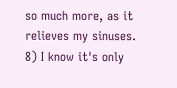so much more, as it relieves my sinuses.
8) I know it's only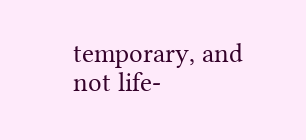temporary, and not life-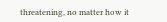threatening, no matter how it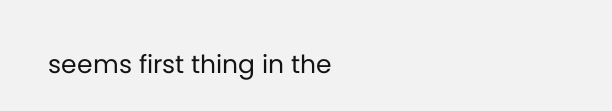seems first thing in the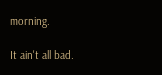morning.

It ain't all bad.